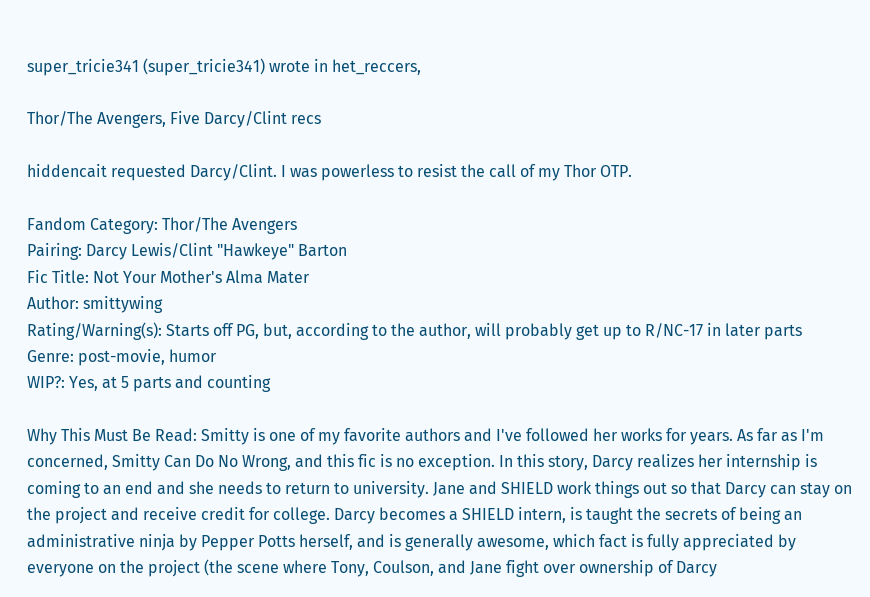super_tricie341 (super_tricie341) wrote in het_reccers,

Thor/The Avengers, Five Darcy/Clint recs

hiddencait requested Darcy/Clint. I was powerless to resist the call of my Thor OTP.

Fandom Category: Thor/The Avengers
Pairing: Darcy Lewis/Clint "Hawkeye" Barton
Fic Title: Not Your Mother's Alma Mater
Author: smittywing
Rating/Warning(s): Starts off PG, but, according to the author, will probably get up to R/NC-17 in later parts
Genre: post-movie, humor
WIP?: Yes, at 5 parts and counting

Why This Must Be Read: Smitty is one of my favorite authors and I've followed her works for years. As far as I'm concerned, Smitty Can Do No Wrong, and this fic is no exception. In this story, Darcy realizes her internship is coming to an end and she needs to return to university. Jane and SHIELD work things out so that Darcy can stay on the project and receive credit for college. Darcy becomes a SHIELD intern, is taught the secrets of being an administrative ninja by Pepper Potts herself, and is generally awesome, which fact is fully appreciated by everyone on the project (the scene where Tony, Coulson, and Jane fight over ownership of Darcy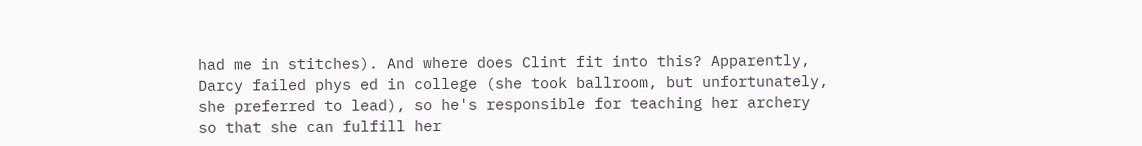had me in stitches). And where does Clint fit into this? Apparently, Darcy failed phys ed in college (she took ballroom, but unfortunately, she preferred to lead), so he's responsible for teaching her archery so that she can fulfill her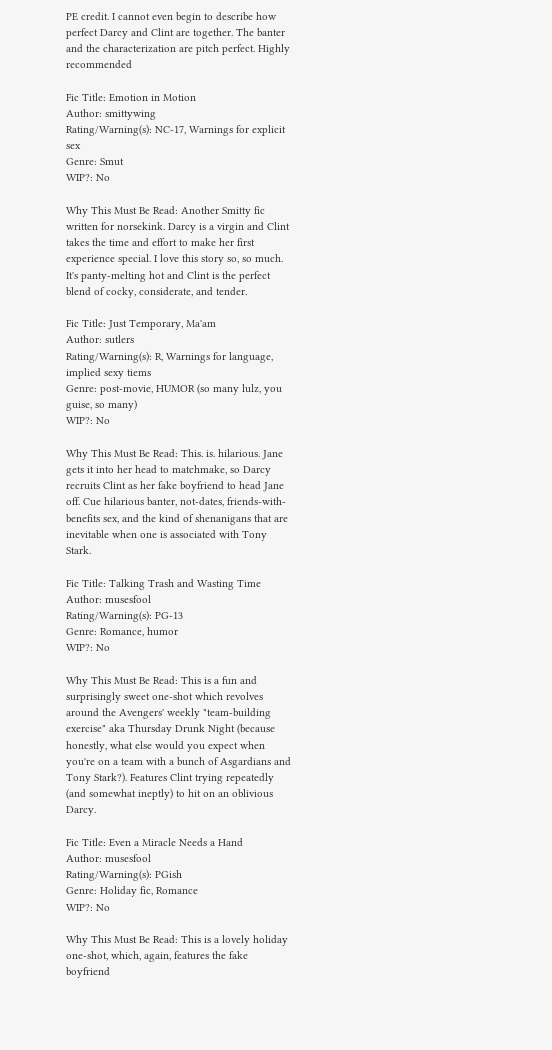PE credit. I cannot even begin to describe how perfect Darcy and Clint are together. The banter and the characterization are pitch perfect. Highly recommended

Fic Title: Emotion in Motion
Author: smittywing
Rating/Warning(s): NC-17, Warnings for explicit sex
Genre: Smut
WIP?: No

Why This Must Be Read: Another Smitty fic written for norsekink. Darcy is a virgin and Clint takes the time and effort to make her first experience special. I love this story so, so much. It's panty-melting hot and Clint is the perfect blend of cocky, considerate, and tender.

Fic Title: Just Temporary, Ma'am
Author: sutlers
Rating/Warning(s): R, Warnings for language, implied sexy tiems
Genre: post-movie, HUMOR (so many lulz, you guise, so many)
WIP?: No

Why This Must Be Read: This. is. hilarious. Jane gets it into her head to matchmake, so Darcy recruits Clint as her fake boyfriend to head Jane off. Cue hilarious banter, not-dates, friends-with-benefits sex, and the kind of shenanigans that are inevitable when one is associated with Tony Stark.

Fic Title: Talking Trash and Wasting Time
Author: musesfool
Rating/Warning(s): PG-13
Genre: Romance, humor
WIP?: No

Why This Must Be Read: This is a fun and surprisingly sweet one-shot which revolves around the Avengers' weekly "team-building exercise" aka Thursday Drunk Night (because honestly, what else would you expect when you're on a team with a bunch of Asgardians and Tony Stark?). Features Clint trying repeatedly (and somewhat ineptly) to hit on an oblivious Darcy.

Fic Title: Even a Miracle Needs a Hand
Author: musesfool
Rating/Warning(s): PGish
Genre: Holiday fic, Romance
WIP?: No

Why This Must Be Read: This is a lovely holiday one-shot, which, again, features the fake boyfriend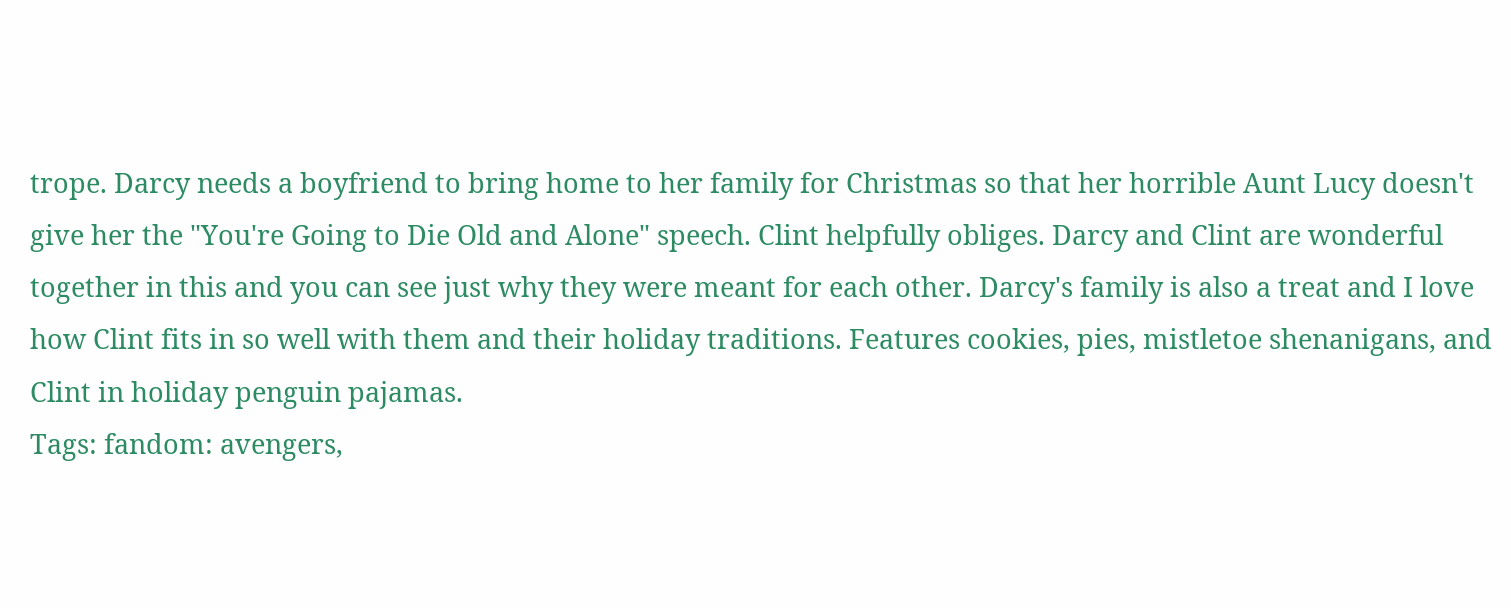trope. Darcy needs a boyfriend to bring home to her family for Christmas so that her horrible Aunt Lucy doesn't give her the "You're Going to Die Old and Alone" speech. Clint helpfully obliges. Darcy and Clint are wonderful together in this and you can see just why they were meant for each other. Darcy's family is also a treat and I love how Clint fits in so well with them and their holiday traditions. Features cookies, pies, mistletoe shenanigans, and Clint in holiday penguin pajamas.
Tags: fandom: avengers,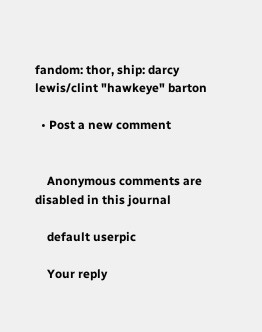fandom: thor, ship: darcy lewis/clint "hawkeye" barton

  • Post a new comment


    Anonymous comments are disabled in this journal

    default userpic

    Your reply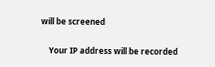will be screened

    Your IP address will be recorded